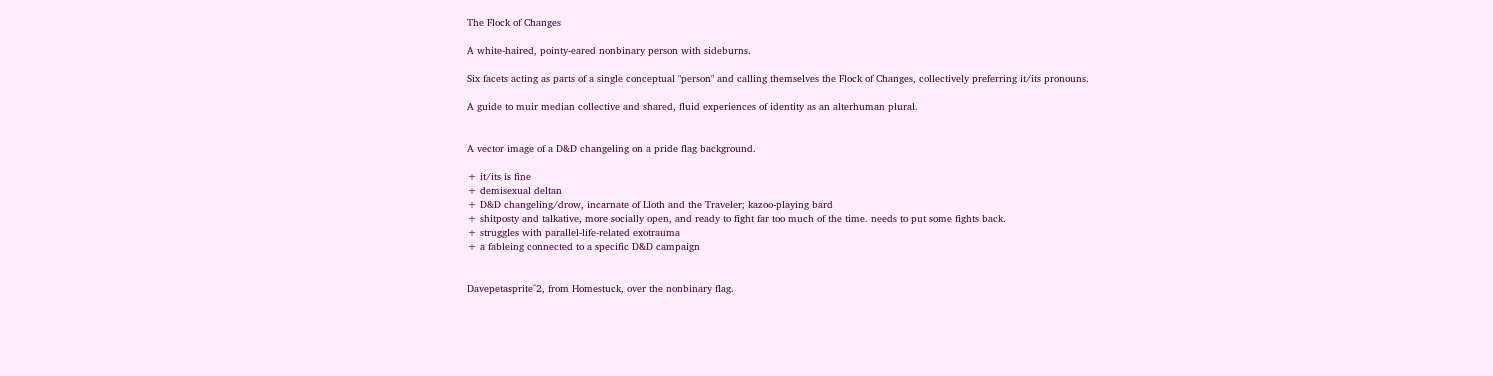The Flock of Changes

A white-haired, pointy-eared nonbinary person with sideburns.

Six facets acting as parts of a single conceptual "person" and calling themselves the Flock of Changes, collectively preferring it/its pronouns.

A guide to muir median collective and shared, fluid experiences of identity as an alterhuman plural.


A vector image of a D&D changeling on a pride flag background.

+ it/its is fine
+ demisexual deltan
+ D&D changeling/drow, incarnate of Lloth and the Traveler; kazoo-playing bard
+ shitposty and talkative, more socially open, and ready to fight far too much of the time. needs to put some fights back.
+ struggles with parallel-life-related exotrauma
+ a fableing connected to a specific D&D campaign


Davepetasprite^2, from Homestuck, over the nonbinary flag.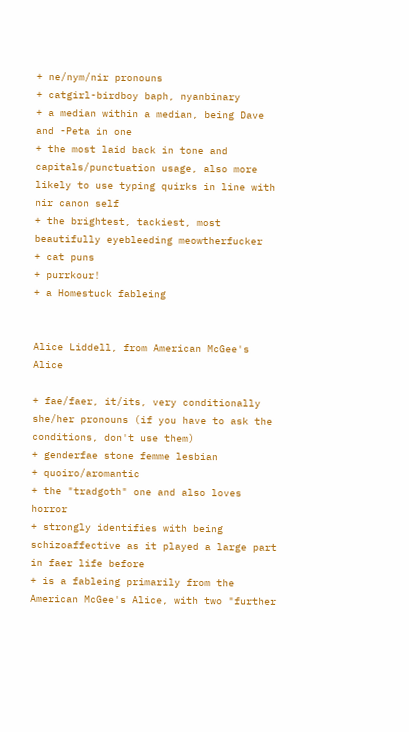+ ne/nym/nir pronouns
+ catgirl-birdboy baph, nyanbinary
+ a median within a median, being Dave and -Peta in one
+ the most laid back in tone and capitals/punctuation usage, also more likely to use typing quirks in line with nir canon self
+ the brightest, tackiest, most beautifully eyebleeding meowtherfucker
+ cat puns
+ purrkour!
+ a Homestuck fableing


Alice Liddell, from American McGee's Alice

+ fae/faer, it/its, very conditionally she/her pronouns (if you have to ask the conditions, don't use them)
+ genderfae stone femme lesbian
+ quoiro/aromantic
+ the "tradgoth" one and also loves horror
+ strongly identifies with being schizoaffective as it played a large part in faer life before
+ is a fableing primarily from the American McGee's Alice, with two "further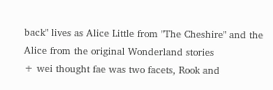back" lives as Alice Little from "The Cheshire" and the Alice from the original Wonderland stories
+ wei thought fae was two facets, Rook and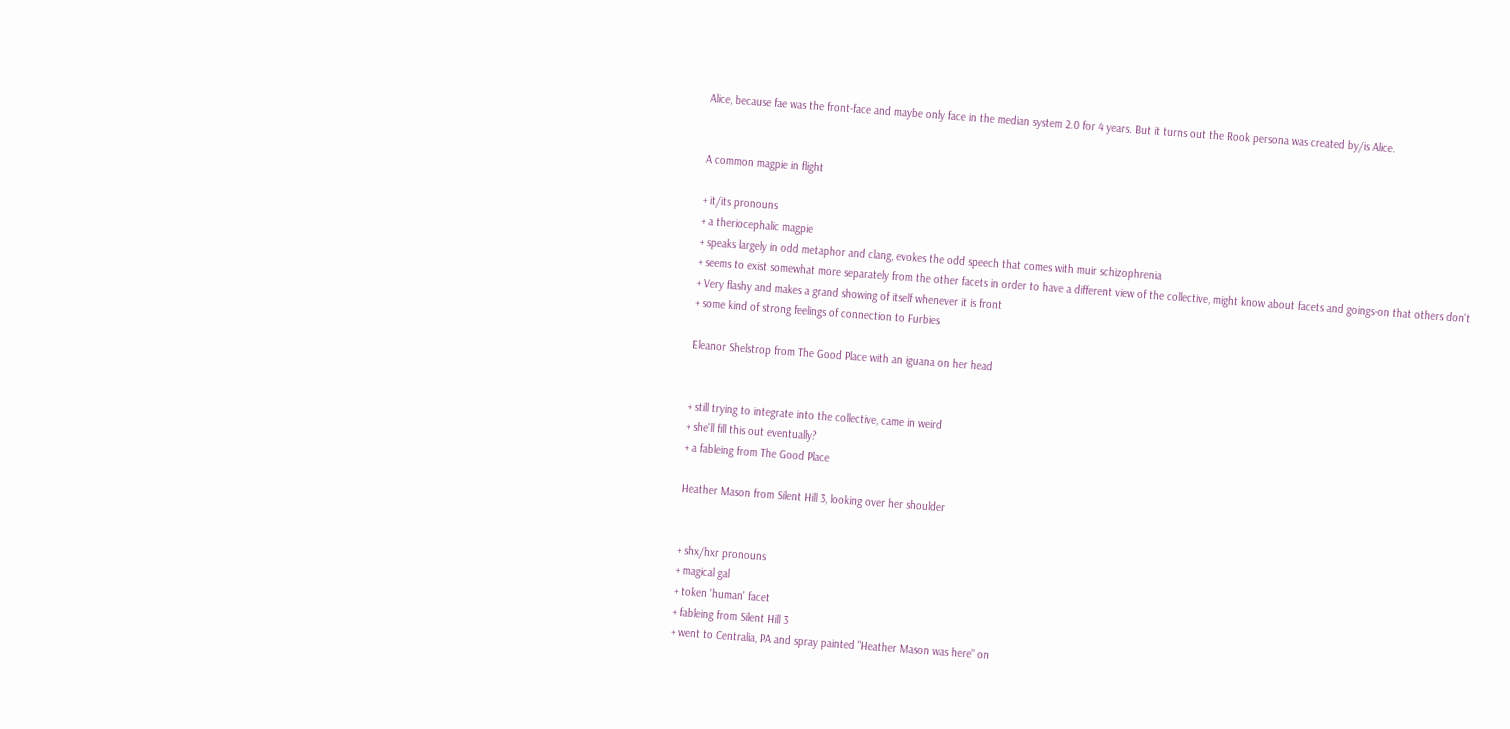Alice, because fae was the front-face and maybe only face in the median system 2.0 for 4 years. But it turns out the Rook persona was created by/is Alice.


A common magpie in flight

+ it/its pronouns
+ a theriocephalic magpie
+ speaks largely in odd metaphor and clang, evokes the odd speech that comes with muir schizophrenia
+ seems to exist somewhat more separately from the other facets in order to have a different view of the collective, might know about facets and goings-on that others don't
+ Very flashy and makes a grand showing of itself whenever it is front
+ some kind of strong feelings of connection to Furbies

Eleanor Shelstrop from The Good Place with an iguana on her head


+ still trying to integrate into the collective, came in weird
+ she'll fill this out eventually?
+ a fableing from The Good Place

Heather Mason from Silent Hill 3, looking over her shoulder


+ shx/hxr pronouns
+ magical gal
+ token 'human' facet
+ fableing from Silent Hill 3
+ went to Centralia, PA and spray painted "Heather Mason was here" on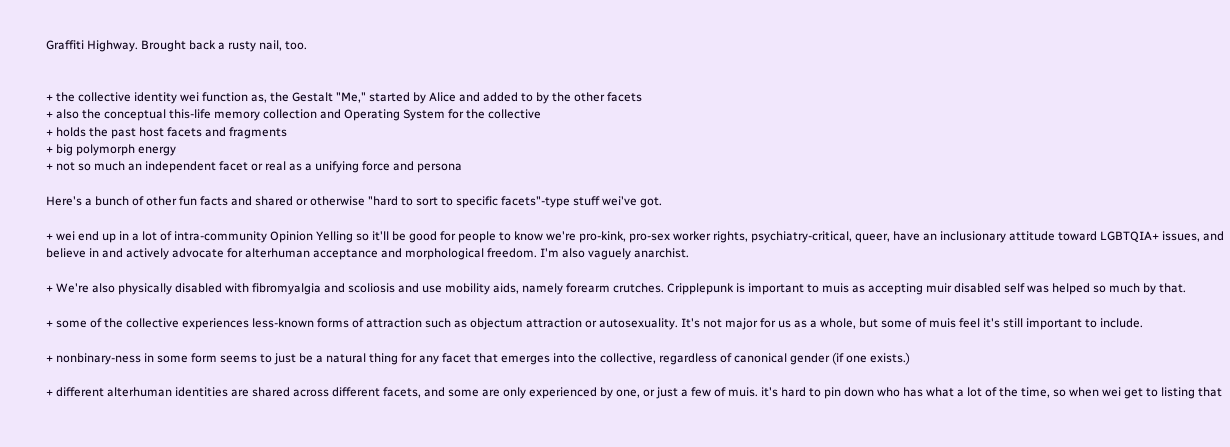Graffiti Highway. Brought back a rusty nail, too.


+ the collective identity wei function as, the Gestalt "Me," started by Alice and added to by the other facets
+ also the conceptual this-life memory collection and Operating System for the collective
+ holds the past host facets and fragments
+ big polymorph energy
+ not so much an independent facet or real as a unifying force and persona

Here's a bunch of other fun facts and shared or otherwise "hard to sort to specific facets"-type stuff wei've got.

+ wei end up in a lot of intra-community Opinion Yelling so it'll be good for people to know we're pro-kink, pro-sex worker rights, psychiatry-critical, queer, have an inclusionary attitude toward LGBTQIA+ issues, and believe in and actively advocate for alterhuman acceptance and morphological freedom. I'm also vaguely anarchist.

+ We're also physically disabled with fibromyalgia and scoliosis and use mobility aids, namely forearm crutches. Cripplepunk is important to muis as accepting muir disabled self was helped so much by that.

+ some of the collective experiences less-known forms of attraction such as objectum attraction or autosexuality. It's not major for us as a whole, but some of muis feel it's still important to include.

+ nonbinary-ness in some form seems to just be a natural thing for any facet that emerges into the collective, regardless of canonical gender (if one exists.)

+ different alterhuman identities are shared across different facets, and some are only experienced by one, or just a few of muis. it's hard to pin down who has what a lot of the time, so when wei get to listing that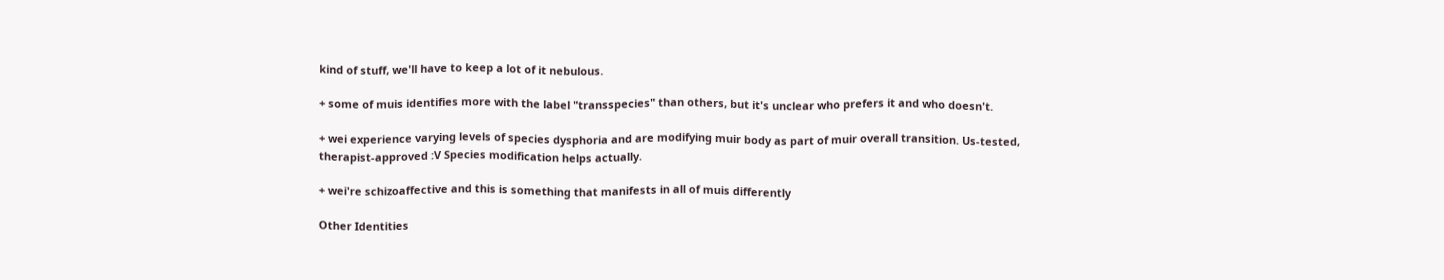kind of stuff, we'll have to keep a lot of it nebulous.

+ some of muis identifies more with the label "transspecies" than others, but it's unclear who prefers it and who doesn't.

+ wei experience varying levels of species dysphoria and are modifying muir body as part of muir overall transition. Us-tested, therapist-approved :V Species modification helps actually.

+ wei're schizoaffective and this is something that manifests in all of muis differently

Other Identities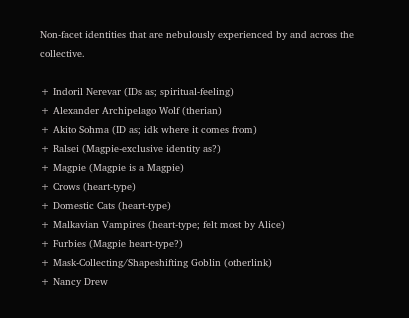Non-facet identities that are nebulously experienced by and across the collective.

+ Indoril Nerevar (IDs as; spiritual-feeling)
+ Alexander Archipelago Wolf (therian)
+ Akito Sohma (ID as; idk where it comes from)
+ Ralsei (Magpie-exclusive identity as?)
+ Magpie (Magpie is a Magpie)
+ Crows (heart-type)
+ Domestic Cats (heart-type)
+ Malkavian Vampires (heart-type; felt most by Alice)
+ Furbies (Magpie heart-type?)
+ Mask-Collecting/Shapeshifting Goblin (otherlink)
+ Nancy Drew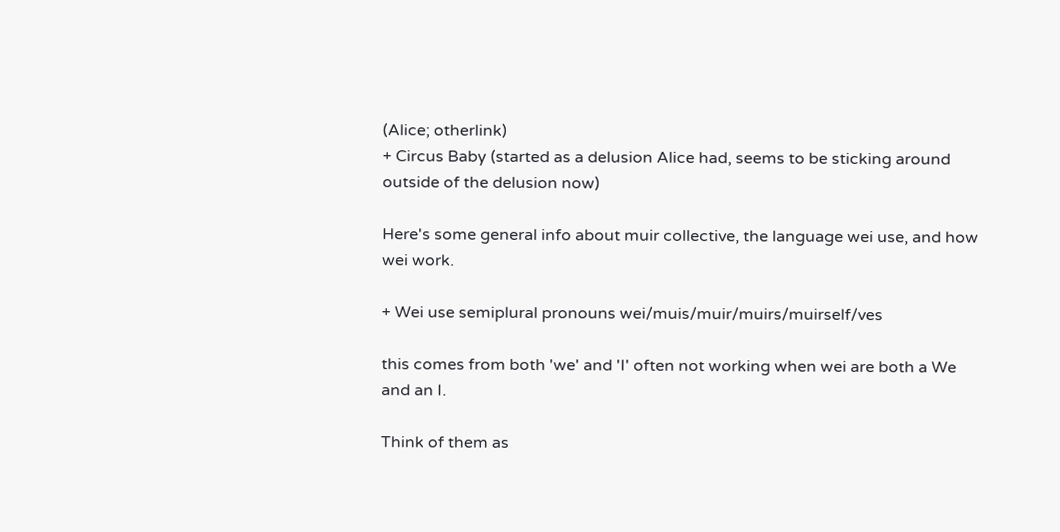(Alice; otherlink)
+ Circus Baby (started as a delusion Alice had, seems to be sticking around outside of the delusion now)

Here's some general info about muir collective, the language wei use, and how wei work.

+ Wei use semiplural pronouns wei/muis/muir/muirs/muirself/ves

this comes from both 'we' and 'I' often not working when wei are both a We and an I.

Think of them as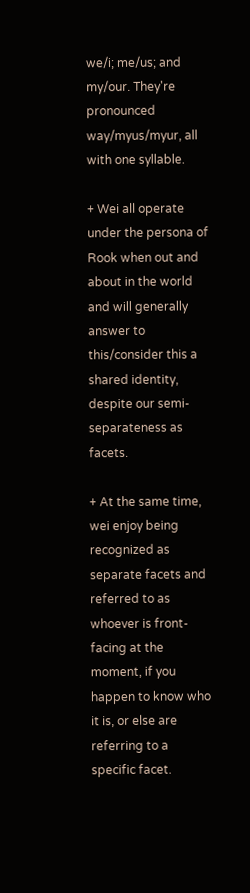we/i; me/us; and my/our. They're pronounced way/myus/myur, all with one syllable.

+ Wei all operate under the persona of Rook when out and about in the world and will generally answer to this/consider this a shared identity, despite our semi-separateness as facets.

+ At the same time, wei enjoy being recognized as separate facets and referred to as whoever is front-facing at the moment, if you happen to know who it is, or else are referring to a specific facet.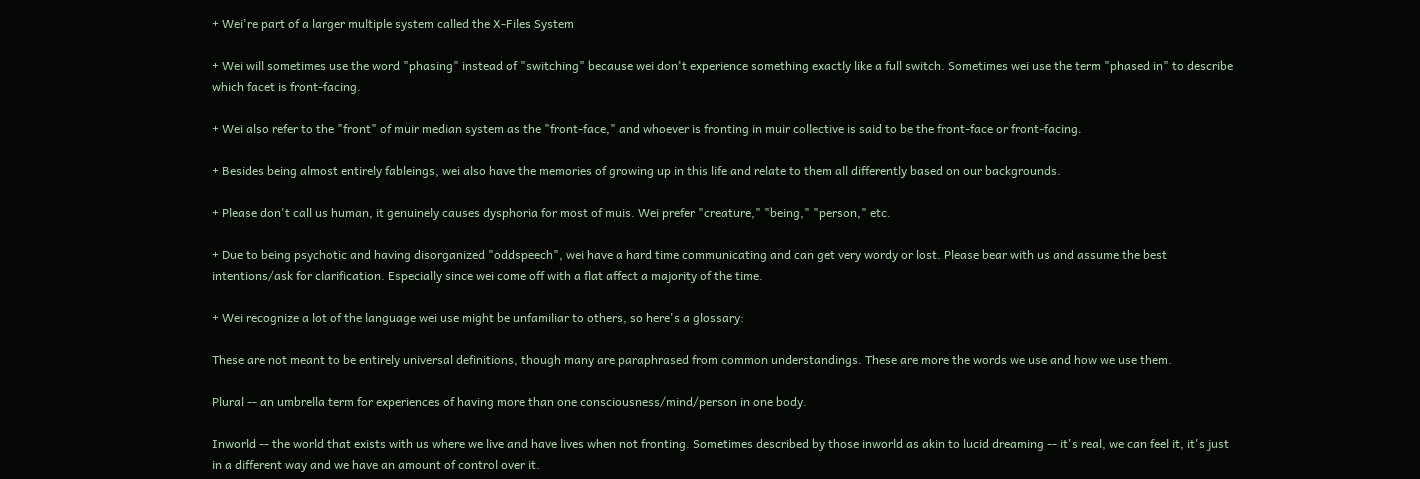+ Wei're part of a larger multiple system called the X-Files System

+ Wei will sometimes use the word "phasing" instead of "switching" because wei don't experience something exactly like a full switch. Sometimes wei use the term "phased in" to describe which facet is front-facing.

+ Wei also refer to the "front" of muir median system as the "front-face," and whoever is fronting in muir collective is said to be the front-face or front-facing.

+ Besides being almost entirely fableings, wei also have the memories of growing up in this life and relate to them all differently based on our backgrounds.

+ Please don't call us human, it genuinely causes dysphoria for most of muis. Wei prefer "creature," "being," "person," etc.

+ Due to being psychotic and having disorganized "oddspeech", wei have a hard time communicating and can get very wordy or lost. Please bear with us and assume the best intentions/ask for clarification. Especially since wei come off with a flat affect a majority of the time.

+ Wei recognize a lot of the language wei use might be unfamiliar to others, so here's a glossary:

These are not meant to be entirely universal definitions, though many are paraphrased from common understandings. These are more the words we use and how we use them.

Plural -- an umbrella term for experiences of having more than one consciousness/mind/person in one body.

Inworld -- the world that exists with us where we live and have lives when not fronting. Sometimes described by those inworld as akin to lucid dreaming -- it's real, we can feel it, it's just in a different way and we have an amount of control over it.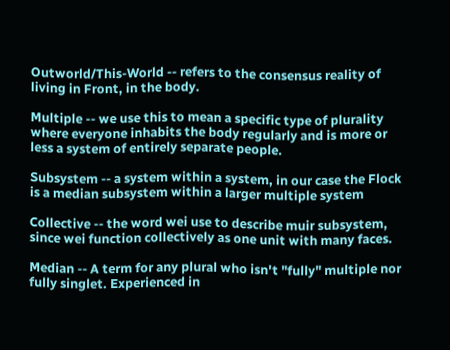Outworld/This-World -- refers to the consensus reality of living in Front, in the body.

Multiple -- we use this to mean a specific type of plurality where everyone inhabits the body regularly and is more or less a system of entirely separate people.

Subsystem -- a system within a system, in our case the Flock is a median subsystem within a larger multiple system

Collective -- the word wei use to describe muir subsystem, since wei function collectively as one unit with many faces.

Median -- A term for any plural who isn't "fully" multiple nor fully singlet. Experienced in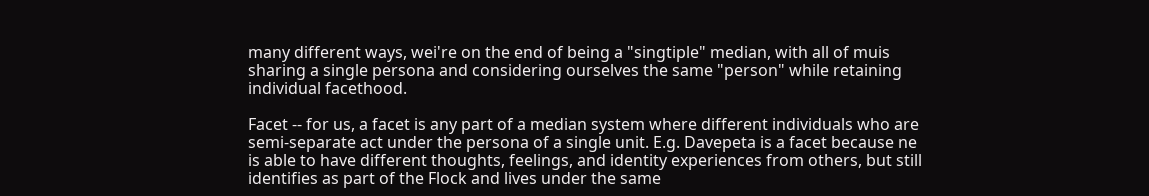many different ways, wei're on the end of being a "singtiple" median, with all of muis sharing a single persona and considering ourselves the same "person" while retaining individual facethood.

Facet -- for us, a facet is any part of a median system where different individuals who are semi-separate act under the persona of a single unit. E.g. Davepeta is a facet because ne is able to have different thoughts, feelings, and identity experiences from others, but still identifies as part of the Flock and lives under the same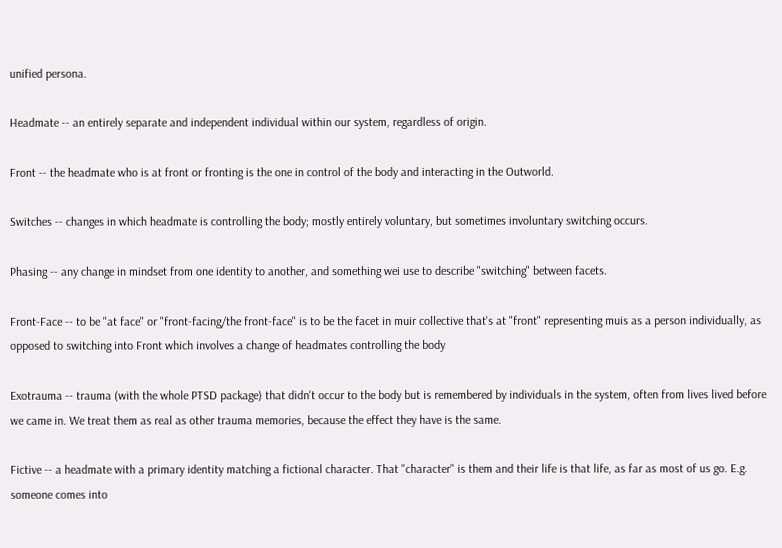unified persona.

Headmate -- an entirely separate and independent individual within our system, regardless of origin.

Front -- the headmate who is at front or fronting is the one in control of the body and interacting in the Outworld.

Switches -- changes in which headmate is controlling the body; mostly entirely voluntary, but sometimes involuntary switching occurs.

Phasing -- any change in mindset from one identity to another, and something wei use to describe "switching" between facets.

Front-Face -- to be "at face" or "front-facing/the front-face" is to be the facet in muir collective that's at "front" representing muis as a person individually, as opposed to switching into Front which involves a change of headmates controlling the body

Exotrauma -- trauma (with the whole PTSD package) that didn't occur to the body but is remembered by individuals in the system, often from lives lived before we came in. We treat them as real as other trauma memories, because the effect they have is the same.

Fictive -- a headmate with a primary identity matching a fictional character. That "character" is them and their life is that life, as far as most of us go. E.g. someone comes into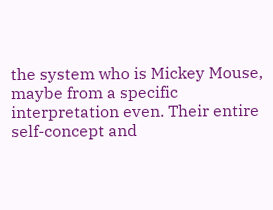the system who is Mickey Mouse, maybe from a specific interpretation even. Their entire self-concept and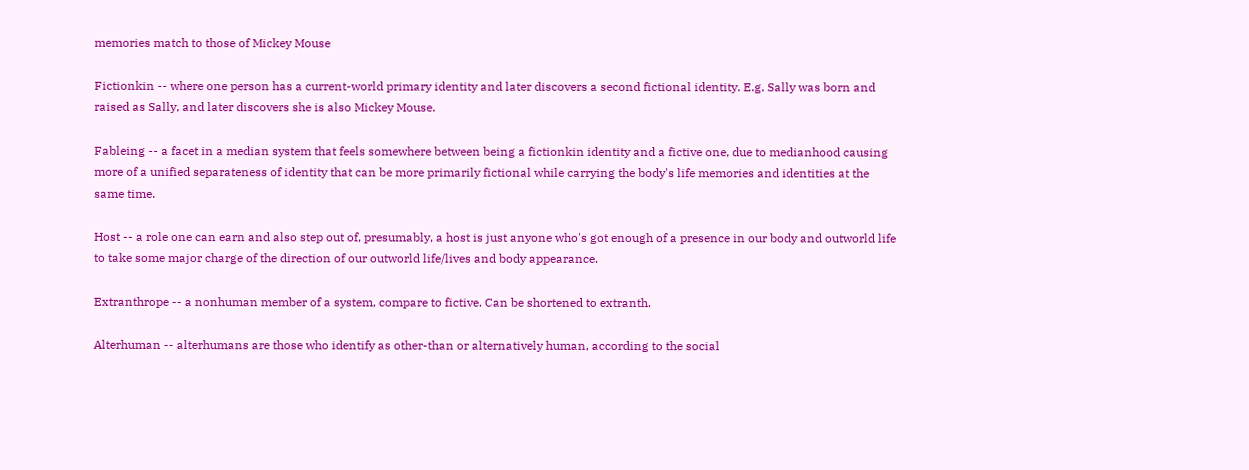memories match to those of Mickey Mouse

Fictionkin -- where one person has a current-world primary identity and later discovers a second fictional identity. E.g. Sally was born and raised as Sally, and later discovers she is also Mickey Mouse.

Fableing -- a facet in a median system that feels somewhere between being a fictionkin identity and a fictive one, due to medianhood causing more of a unified separateness of identity that can be more primarily fictional while carrying the body's life memories and identities at the same time.

Host -- a role one can earn and also step out of, presumably, a host is just anyone who's got enough of a presence in our body and outworld life to take some major charge of the direction of our outworld life/lives and body appearance.

Extranthrope -- a nonhuman member of a system, compare to fictive. Can be shortened to extranth.

Alterhuman -- alterhumans are those who identify as other-than or alternatively human, according to the social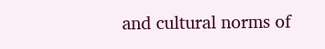and cultural norms of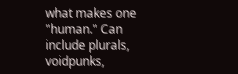what makes one "human." Can include plurals, voidpunks,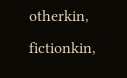otherkin, fictionkin,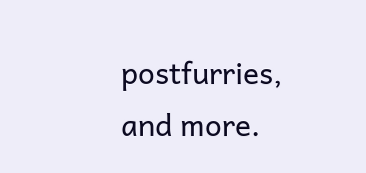postfurries, and more.